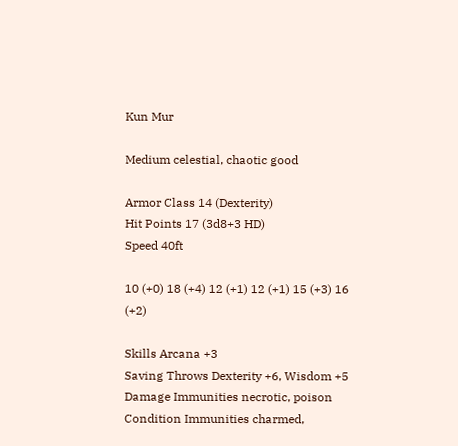Kun Mur

Medium celestial, chaotic good

Armor Class 14 (Dexterity)
Hit Points 17 (3d8+3 HD)
Speed 40ft

10 (+0) 18 (+4) 12 (+1) 12 (+1) 15 (+3) 16 (+2)

Skills Arcana +3
Saving Throws Dexterity +6, Wisdom +5
Damage Immunities necrotic, poison
Condition Immunities charmed,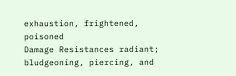exhaustion, frightened, poisoned
Damage Resistances radiant; bludgeoning, piercing, and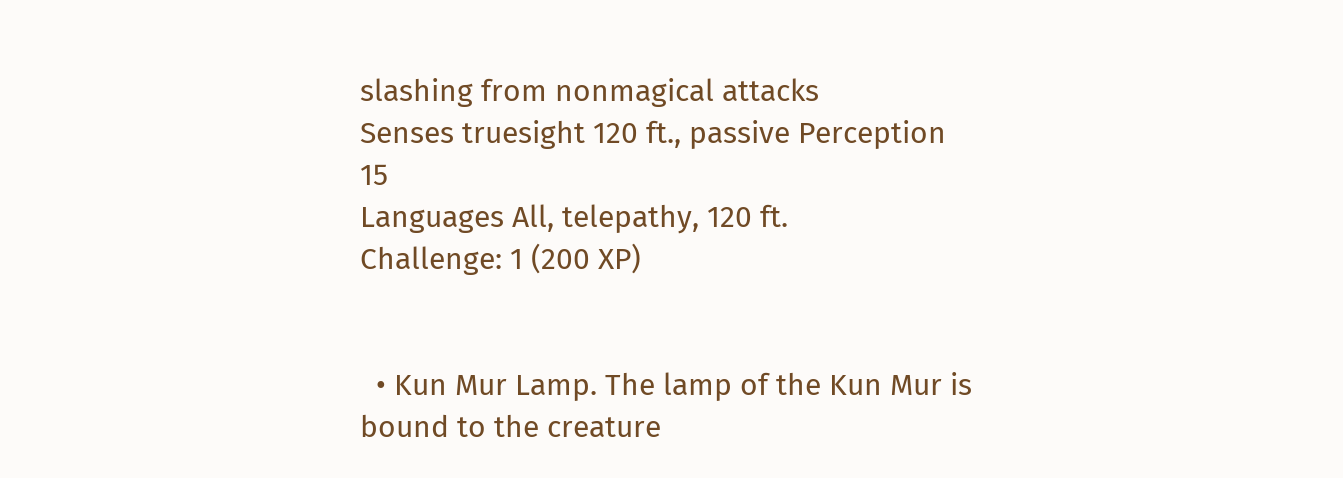slashing from nonmagical attacks
Senses truesight 120 ft., passive Perception 15
Languages All, telepathy, 120 ft.
Challenge: 1 (200 XP)


  • Kun Mur Lamp. The lamp of the Kun Mur is bound to the creature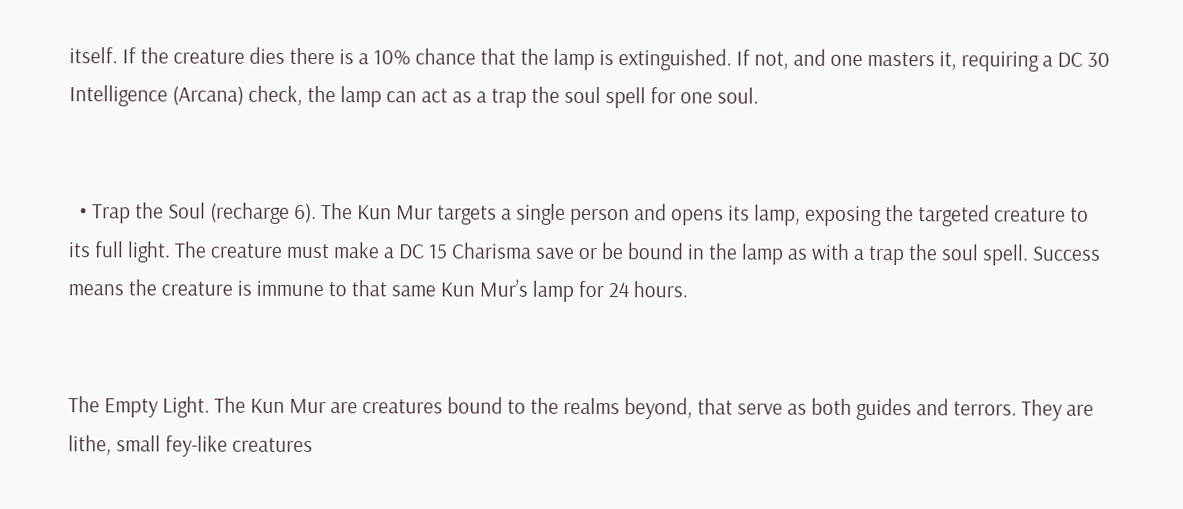itself. If the creature dies there is a 10% chance that the lamp is extinguished. If not, and one masters it, requiring a DC 30 Intelligence (Arcana) check, the lamp can act as a trap the soul spell for one soul.


  • Trap the Soul (recharge 6). The Kun Mur targets a single person and opens its lamp, exposing the targeted creature to its full light. The creature must make a DC 15 Charisma save or be bound in the lamp as with a trap the soul spell. Success means the creature is immune to that same Kun Mur’s lamp for 24 hours.


The Empty Light. The Kun Mur are creatures bound to the realms beyond, that serve as both guides and terrors. They are lithe, small fey-like creatures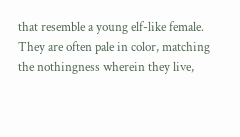that resemble a young elf-like female. They are often pale in color, matching the nothingness wherein they live,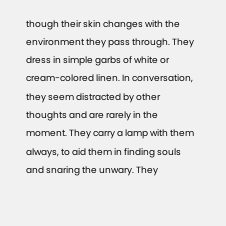though their skin changes with the environment they pass through. They dress in simple garbs of white or cream-colored linen. In conversation, they seem distracted by other thoughts and are rarely in the moment. They carry a lamp with them always, to aid them in finding souls and snaring the unwary. They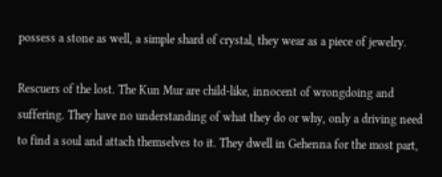possess a stone as well, a simple shard of crystal, they wear as a piece of jewelry.

Rescuers of the lost. The Kun Mur are child-like, innocent of wrongdoing and suffering. They have no understanding of what they do or why, only a driving need to find a soul and attach themselves to it. They dwell in Gehenna for the most part,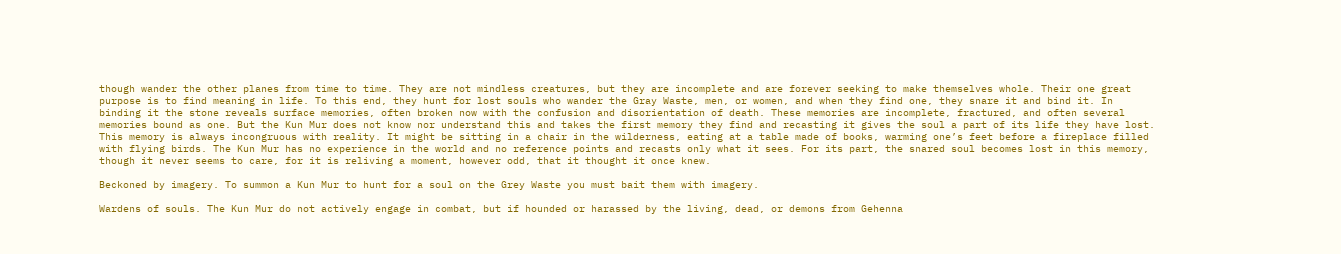though wander the other planes from time to time. They are not mindless creatures, but they are incomplete and are forever seeking to make themselves whole. Their one great purpose is to find meaning in life. To this end, they hunt for lost souls who wander the Gray Waste, men, or women, and when they find one, they snare it and bind it. In binding it the stone reveals surface memories, often broken now with the confusion and disorientation of death. These memories are incomplete, fractured, and often several memories bound as one. But the Kun Mur does not know nor understand this and takes the first memory they find and recasting it gives the soul a part of its life they have lost. This memory is always incongruous with reality. It might be sitting in a chair in the wilderness, eating at a table made of books, warming one’s feet before a fireplace filled with flying birds. The Kun Mur has no experience in the world and no reference points and recasts only what it sees. For its part, the snared soul becomes lost in this memory, though it never seems to care, for it is reliving a moment, however odd, that it thought it once knew.

Beckoned by imagery. To summon a Kun Mur to hunt for a soul on the Grey Waste you must bait them with imagery.

Wardens of souls. The Kun Mur do not actively engage in combat, but if hounded or harassed by the living, dead, or demons from Gehenna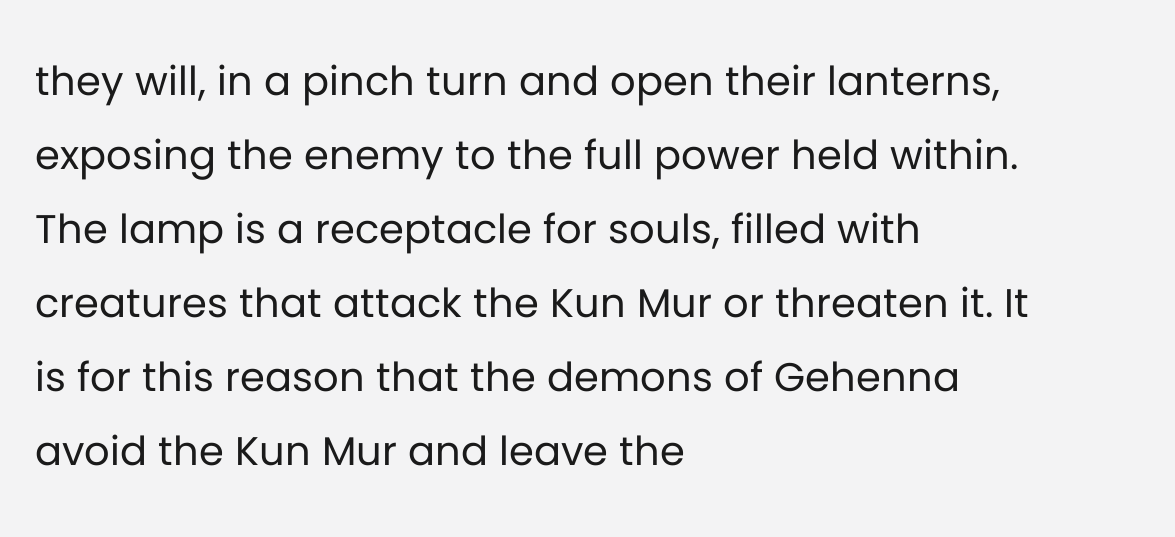they will, in a pinch turn and open their lanterns, exposing the enemy to the full power held within. The lamp is a receptacle for souls, filled with creatures that attack the Kun Mur or threaten it. It is for this reason that the demons of Gehenna avoid the Kun Mur and leave the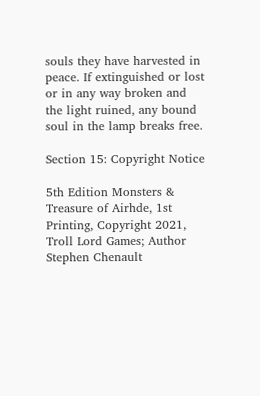souls they have harvested in peace. If extinguished or lost or in any way broken and the light ruined, any bound soul in the lamp breaks free.

Section 15: Copyright Notice

5th Edition Monsters & Treasure of Airhde, 1st Printing, Copyright 2021, Troll Lord Games; Author Stephen Chenault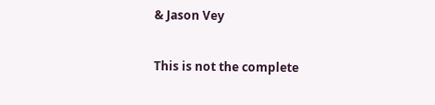& Jason Vey

This is not the complete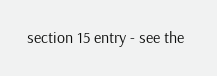section 15 entry - see the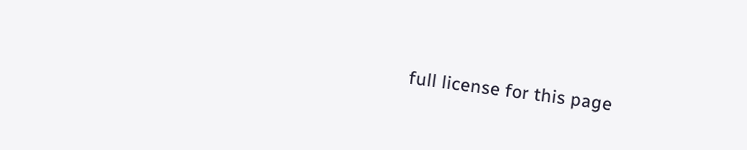full license for this page